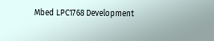Mbed LPC1768 Development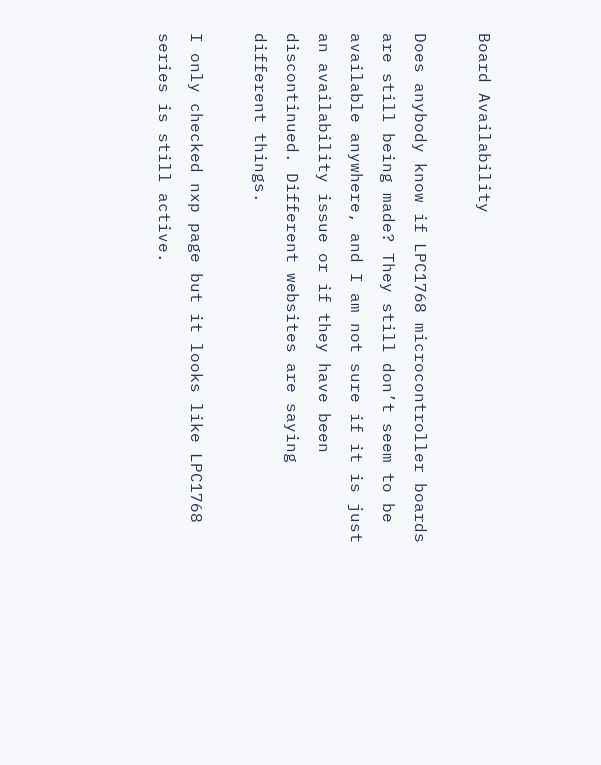Board Availability

Does anybody know if LPC1768 microcontroller boards are still being made? They still don’t seem to be available anywhere, and I am not sure if it is just an availability issue or if they have been discontinued. Different websites are saying different things.

I only checked nxp page but it looks like LPC1768 series is still active.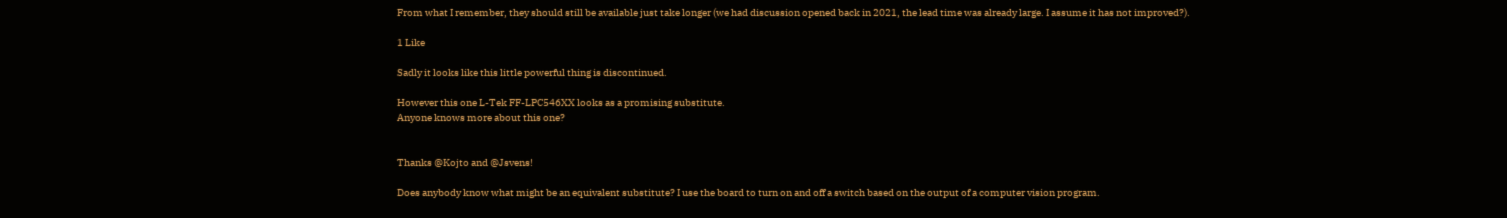From what I remember, they should still be available just take longer (we had discussion opened back in 2021, the lead time was already large. I assume it has not improved?).

1 Like

Sadly it looks like this little powerful thing is discontinued.

However this one L-Tek FF-LPC546XX looks as a promising substitute.
Anyone knows more about this one?


Thanks @Kojto and @Jsvens!

Does anybody know what might be an equivalent substitute? I use the board to turn on and off a switch based on the output of a computer vision program.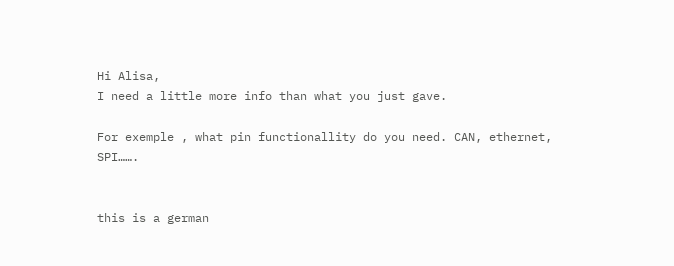Hi Alisa,
I need a little more info than what you just gave.

For exemple , what pin functionallity do you need. CAN, ethernet, SPI…….


this is a german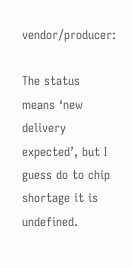vendor/producer:

The status means ‘new delivery expected’, but I guess do to chip shortage it is undefined.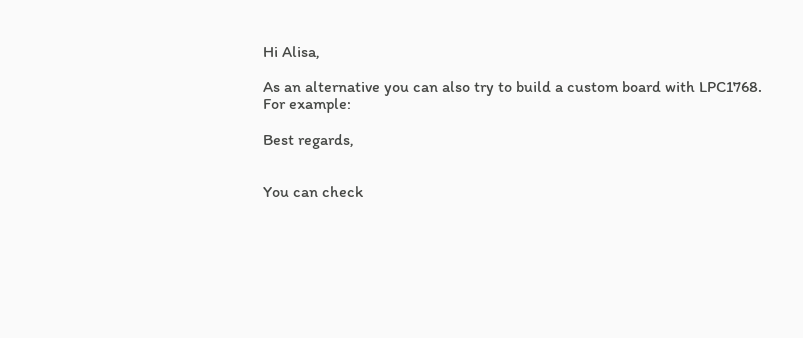Hi Alisa,

As an alternative you can also try to build a custom board with LPC1768.
For example:

Best regards,


You can check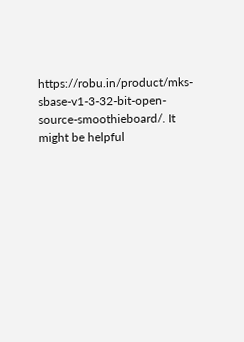https://robu.in/product/mks-sbase-v1-3-32-bit-open-source-smoothieboard/. It might be helpful